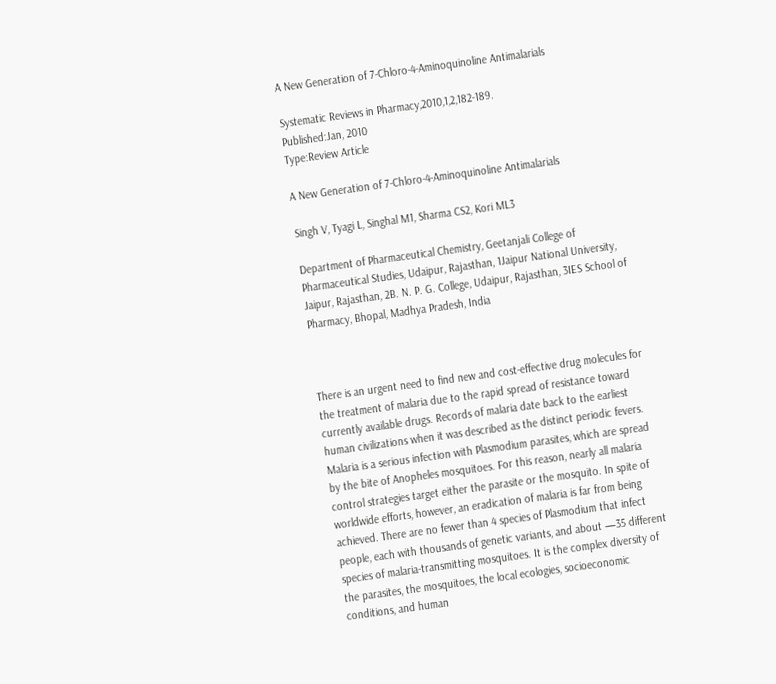A New Generation of 7-Chloro-4-Aminoquinoline Antimalarials

Systematic Reviews in Pharmacy,2010,1,2,182-189.
Published:Jan, 2010
Type:Review Article

A New Generation of 7-Chloro-4-Aminoquinoline Antimalarials

Singh V, Tyagi L, Singhal M1, Sharma CS2, Kori ML3

Department of Pharmaceutical Chemistry, Geetanjali College of Pharmaceutical Studies, Udaipur, Rajasthan, 1Jaipur National University, Jaipur, Rajasthan, 2B. N. P. G. College, Udaipur, Rajasthan, 3IES School of Pharmacy, Bhopal, Madhya Pradesh, India



There is an urgent need to find new and cost-effective drug molecules for the treatment of malaria due to the rapid spread of resistance toward currently available drugs. Records of malaria date back to the earliest human civilizations when it was described as the distinct periodic fevers. Malaria is a serious infection with Plasmodium parasites, which are spread by the bite of Anopheles mosquitoes. For this reason, nearly all malaria control strategies target either the parasite or the mosquito. In spite of worldwide efforts, however, an eradication of malaria is far from being achieved. There are no fewer than 4 species of Plasmodium that infect people, each with thousands of genetic variants, and about —35 different species of malaria-transmitting mosquitoes. It is the complex diversity of the parasites, the mosquitoes, the local ecologies, socioeconomic conditions, and human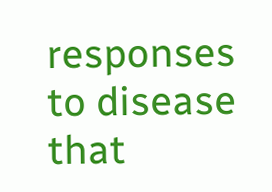responses to disease that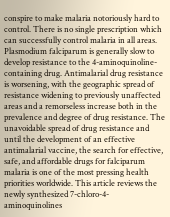conspire to make malaria notoriously hard to control. There is no single prescription which can successfully control malaria in all areas. Plasmodium falciparum is generally slow to develop resistance to the 4-aminoquinoline-containing drug. Antimalarial drug resistance is worsening, with the geographic spread of resistance widening to previously unaffected areas and a remorseless increase both in the prevalence and degree of drug resistance. The unavoidable spread of drug resistance and until the development of an effective antimalarial vaccine, the search for effective, safe, and affordable drugs for falciparum malaria is one of the most pressing health priorities worldwide. This article reviews the newly synthesized 7-chloro-4-aminoquinolines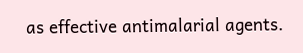as effective antimalarial agents.